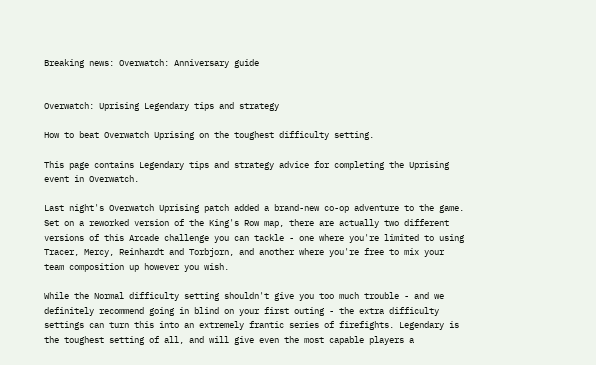Breaking news: Overwatch: Anniversary guide


Overwatch: Uprising Legendary tips and strategy

How to beat Overwatch Uprising on the toughest difficulty setting.

This page contains Legendary tips and strategy advice for completing the Uprising event in Overwatch.

Last night's Overwatch Uprising patch added a brand-new co-op adventure to the game. Set on a reworked version of the King's Row map, there are actually two different versions of this Arcade challenge you can tackle - one where you're limited to using Tracer, Mercy, Reinhardt and Torbjorn, and another where you're free to mix your team composition up however you wish.

While the Normal difficulty setting shouldn't give you too much trouble - and we definitely recommend going in blind on your first outing - the extra difficulty settings can turn this into an extremely frantic series of firefights. Legendary is the toughest setting of all, and will give even the most capable players a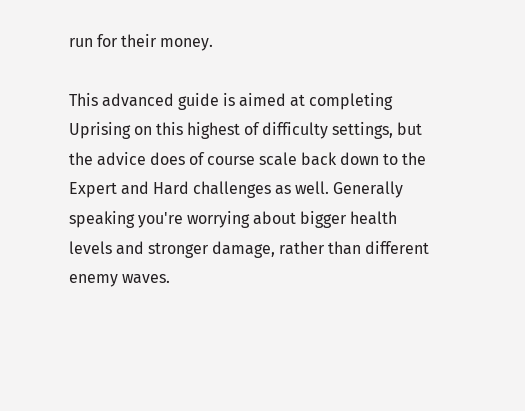run for their money.

This advanced guide is aimed at completing Uprising on this highest of difficulty settings, but the advice does of course scale back down to the Expert and Hard challenges as well. Generally speaking you're worrying about bigger health levels and stronger damage, rather than different enemy waves.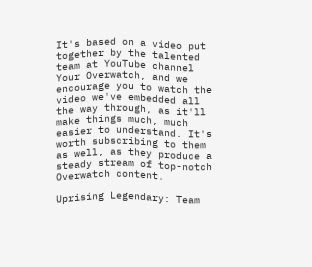It's based on a video put together by the talented team at YouTube channel Your Overwatch, and we encourage you to watch the video we've embedded all the way through, as it'll make things much, much easier to understand. It's worth subscribing to them as well, as they produce a steady stream of top-notch Overwatch content.

Uprising Legendary: Team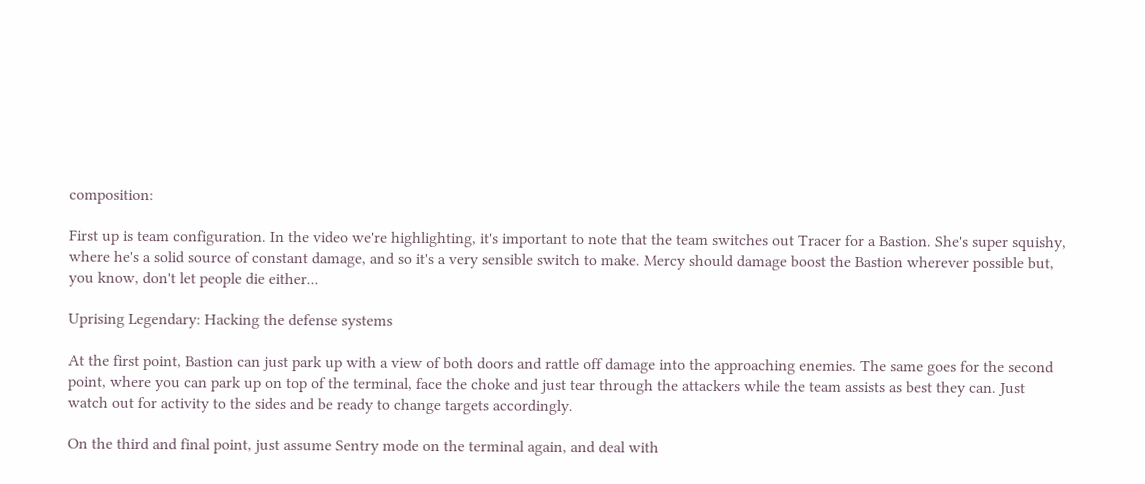composition:

First up is team configuration. In the video we're highlighting, it's important to note that the team switches out Tracer for a Bastion. She's super squishy, where he's a solid source of constant damage, and so it's a very sensible switch to make. Mercy should damage boost the Bastion wherever possible but, you know, don't let people die either...

Uprising Legendary: Hacking the defense systems

At the first point, Bastion can just park up with a view of both doors and rattle off damage into the approaching enemies. The same goes for the second point, where you can park up on top of the terminal, face the choke and just tear through the attackers while the team assists as best they can. Just watch out for activity to the sides and be ready to change targets accordingly.

On the third and final point, just assume Sentry mode on the terminal again, and deal with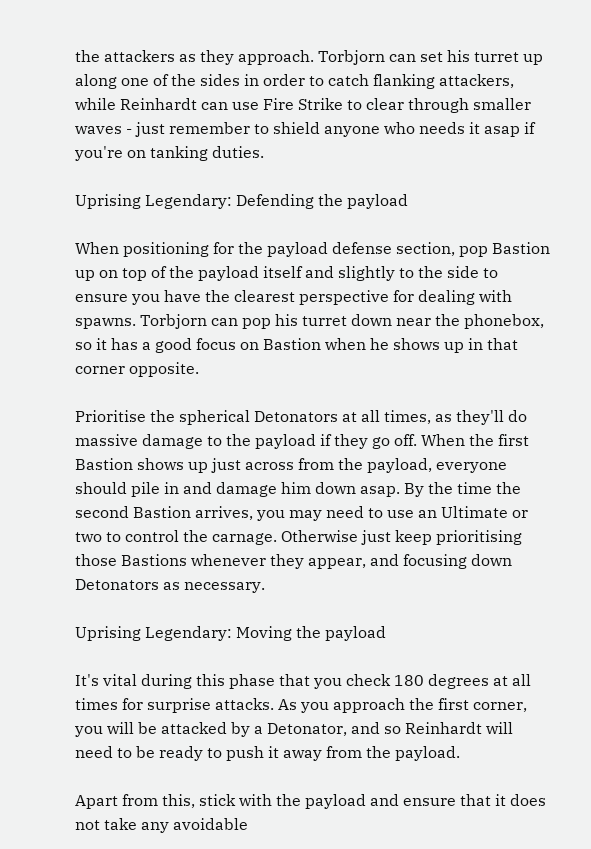the attackers as they approach. Torbjorn can set his turret up along one of the sides in order to catch flanking attackers, while Reinhardt can use Fire Strike to clear through smaller waves - just remember to shield anyone who needs it asap if you're on tanking duties.

Uprising Legendary: Defending the payload

When positioning for the payload defense section, pop Bastion up on top of the payload itself and slightly to the side to ensure you have the clearest perspective for dealing with spawns. Torbjorn can pop his turret down near the phonebox, so it has a good focus on Bastion when he shows up in that corner opposite.

Prioritise the spherical Detonators at all times, as they'll do massive damage to the payload if they go off. When the first Bastion shows up just across from the payload, everyone should pile in and damage him down asap. By the time the second Bastion arrives, you may need to use an Ultimate or two to control the carnage. Otherwise just keep prioritising those Bastions whenever they appear, and focusing down Detonators as necessary.

Uprising Legendary: Moving the payload

It's vital during this phase that you check 180 degrees at all times for surprise attacks. As you approach the first corner, you will be attacked by a Detonator, and so Reinhardt will need to be ready to push it away from the payload.

Apart from this, stick with the payload and ensure that it does not take any avoidable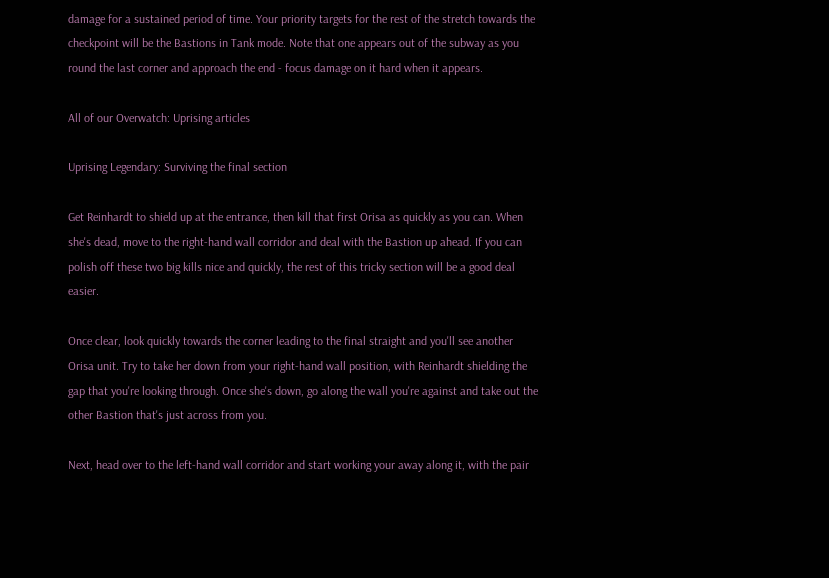damage for a sustained period of time. Your priority targets for the rest of the stretch towards the checkpoint will be the Bastions in Tank mode. Note that one appears out of the subway as you round the last corner and approach the end - focus damage on it hard when it appears.

All of our Overwatch: Uprising articles

Uprising Legendary: Surviving the final section

Get Reinhardt to shield up at the entrance, then kill that first Orisa as quickly as you can. When she's dead, move to the right-hand wall corridor and deal with the Bastion up ahead. If you can polish off these two big kills nice and quickly, the rest of this tricky section will be a good deal easier.

Once clear, look quickly towards the corner leading to the final straight and you'll see another Orisa unit. Try to take her down from your right-hand wall position, with Reinhardt shielding the gap that you're looking through. Once she's down, go along the wall you're against and take out the other Bastion that's just across from you.

Next, head over to the left-hand wall corridor and start working your away along it, with the pair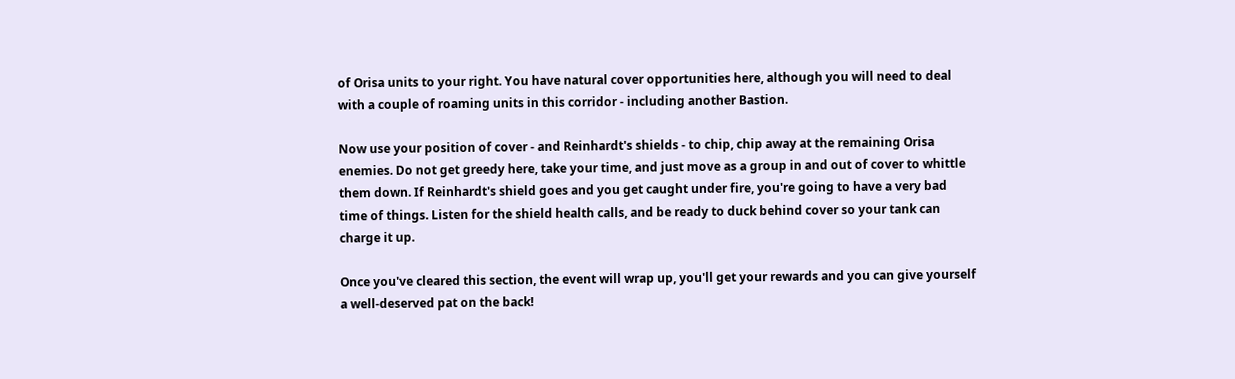of Orisa units to your right. You have natural cover opportunities here, although you will need to deal with a couple of roaming units in this corridor - including another Bastion.

Now use your position of cover - and Reinhardt's shields - to chip, chip away at the remaining Orisa enemies. Do not get greedy here, take your time, and just move as a group in and out of cover to whittle them down. If Reinhardt's shield goes and you get caught under fire, you're going to have a very bad time of things. Listen for the shield health calls, and be ready to duck behind cover so your tank can charge it up.

Once you've cleared this section, the event will wrap up, you'll get your rewards and you can give yourself a well-deserved pat on the back!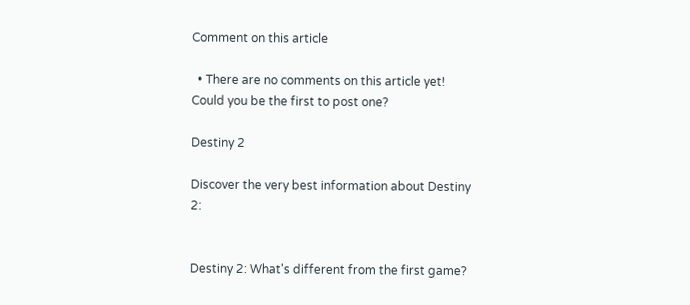Comment on this article

  • There are no comments on this article yet! Could you be the first to post one?

Destiny 2

Discover the very best information about Destiny 2:


Destiny 2: What's different from the first game?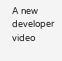A new developer video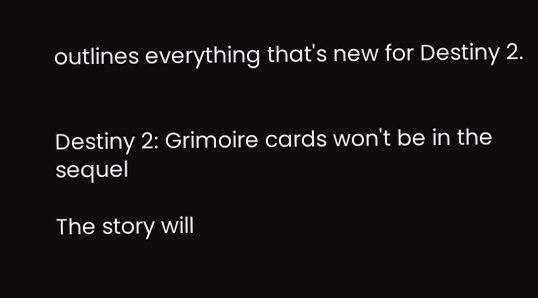outlines everything that's new for Destiny 2.


Destiny 2: Grimoire cards won't be in the sequel

The story will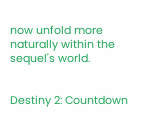now unfold more naturally within the sequel's world.


Destiny 2: Countdown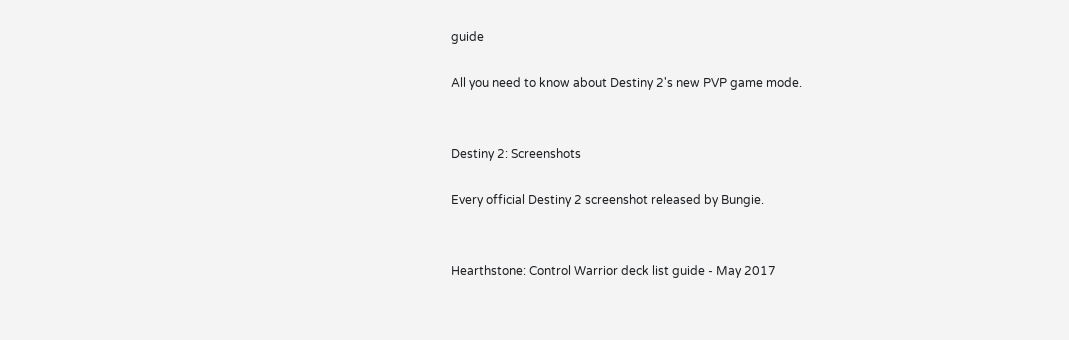guide

All you need to know about Destiny 2's new PVP game mode.


Destiny 2: Screenshots

Every official Destiny 2 screenshot released by Bungie.


Hearthstone: Control Warrior deck list guide - May 2017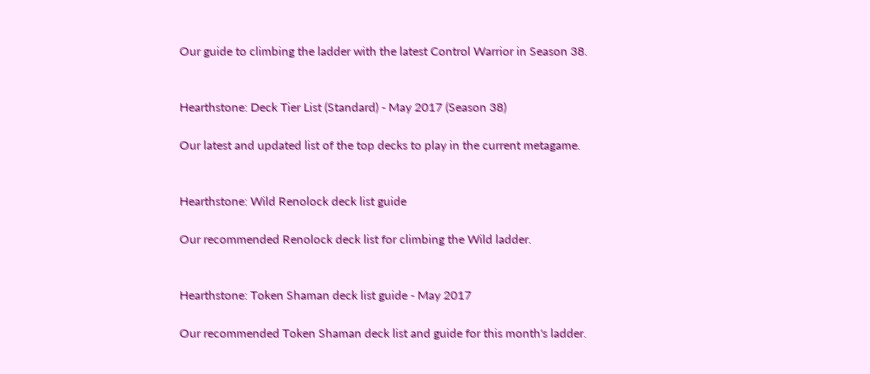Our guide to climbing the ladder with the latest Control Warrior in Season 38.


Hearthstone: Deck Tier List (Standard) - May 2017 (Season 38)

Our latest and updated list of the top decks to play in the current metagame.


Hearthstone: Wild Renolock deck list guide

Our recommended Renolock deck list for climbing the Wild ladder.


Hearthstone: Token Shaman deck list guide - May 2017

Our recommended Token Shaman deck list and guide for this month's ladder.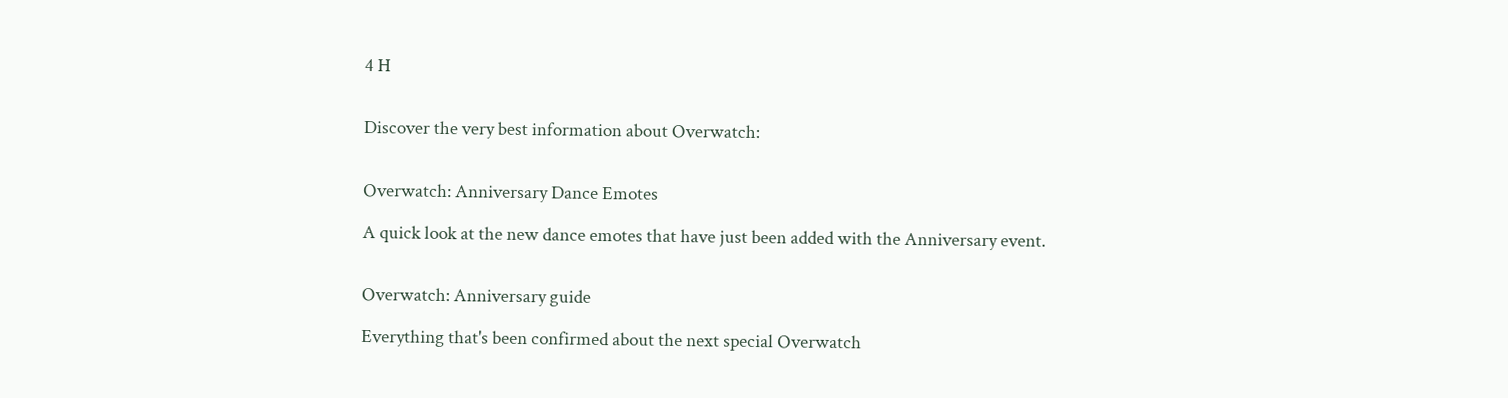4 H


Discover the very best information about Overwatch:


Overwatch: Anniversary Dance Emotes

A quick look at the new dance emotes that have just been added with the Anniversary event.


Overwatch: Anniversary guide

Everything that's been confirmed about the next special Overwatch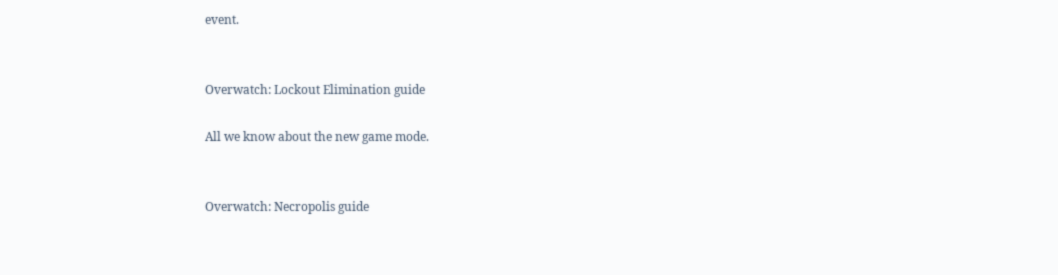event.


Overwatch: Lockout Elimination guide

All we know about the new game mode.


Overwatch: Necropolis guide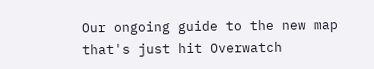Our ongoing guide to the new map that's just hit Overwatch